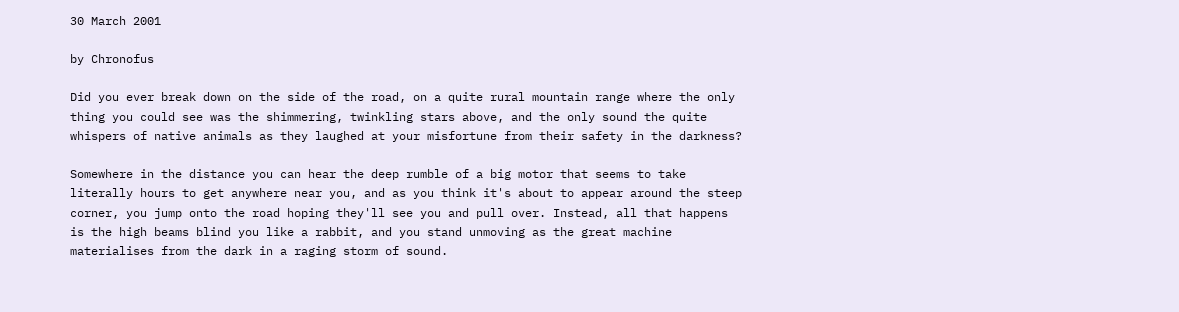30 March 2001

by Chronofus

Did you ever break down on the side of the road, on a quite rural mountain range where the only thing you could see was the shimmering, twinkling stars above, and the only sound the quite whispers of native animals as they laughed at your misfortune from their safety in the darkness?

Somewhere in the distance you can hear the deep rumble of a big motor that seems to take literally hours to get anywhere near you, and as you think it's about to appear around the steep corner, you jump onto the road hoping they'll see you and pull over. Instead, all that happens is the high beams blind you like a rabbit, and you stand unmoving as the great machine materialises from the dark in a raging storm of sound.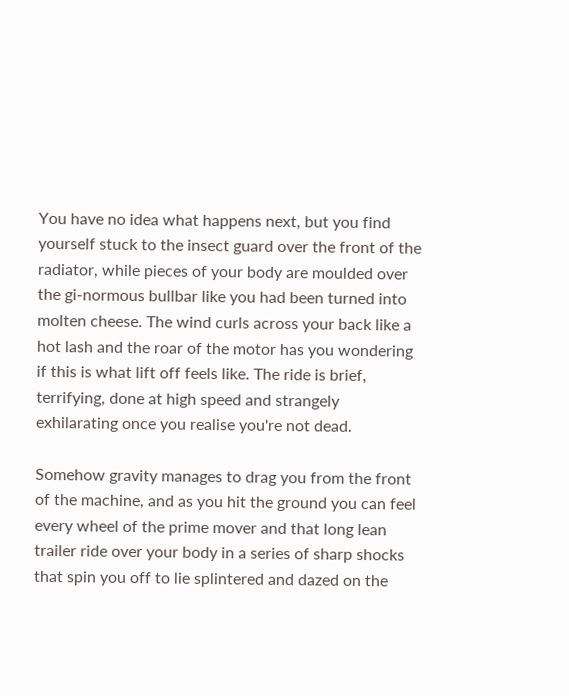You have no idea what happens next, but you find yourself stuck to the insect guard over the front of the radiator, while pieces of your body are moulded over the gi-normous bullbar like you had been turned into molten cheese. The wind curls across your back like a hot lash and the roar of the motor has you wondering if this is what lift off feels like. The ride is brief, terrifying, done at high speed and strangely exhilarating once you realise you're not dead.

Somehow gravity manages to drag you from the front of the machine, and as you hit the ground you can feel every wheel of the prime mover and that long lean trailer ride over your body in a series of sharp shocks that spin you off to lie splintered and dazed on the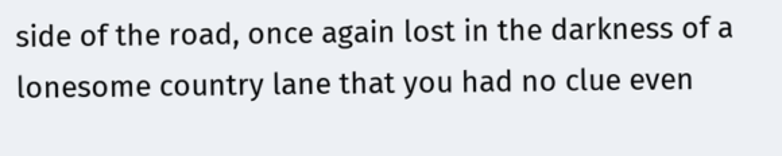side of the road, once again lost in the darkness of a lonesome country lane that you had no clue even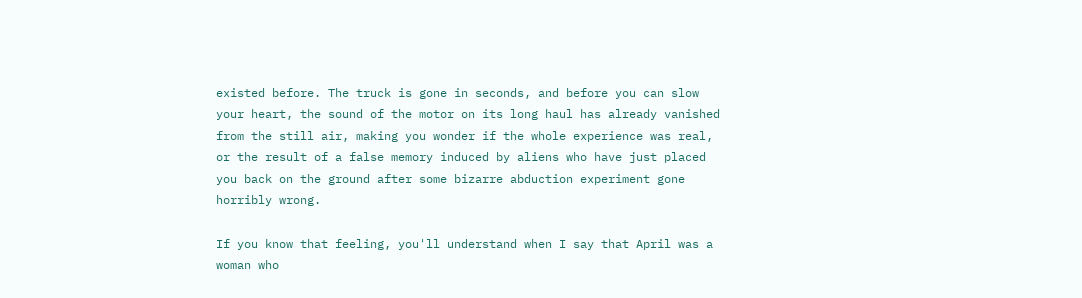existed before. The truck is gone in seconds, and before you can slow your heart, the sound of the motor on its long haul has already vanished from the still air, making you wonder if the whole experience was real, or the result of a false memory induced by aliens who have just placed you back on the ground after some bizarre abduction experiment gone horribly wrong.

If you know that feeling, you'll understand when I say that April was a woman who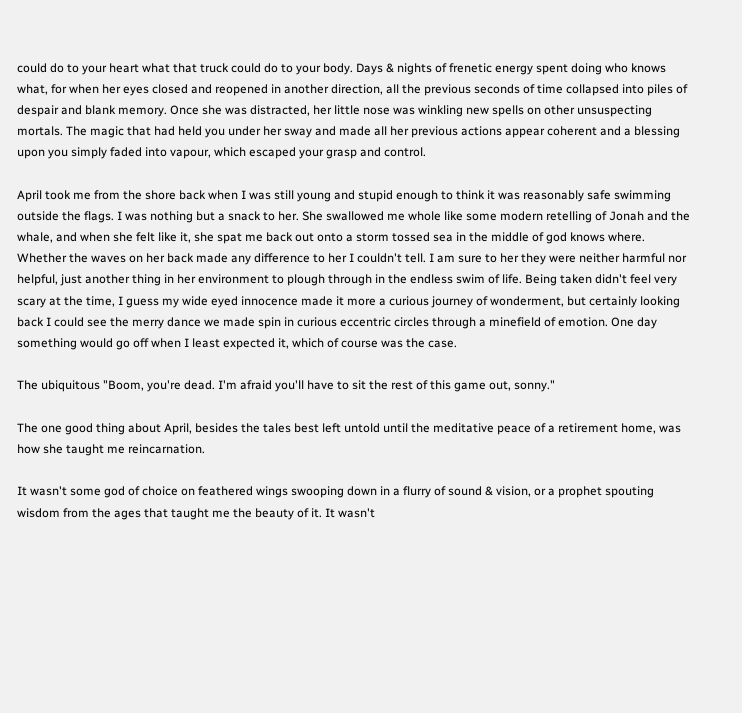could do to your heart what that truck could do to your body. Days & nights of frenetic energy spent doing who knows what, for when her eyes closed and reopened in another direction, all the previous seconds of time collapsed into piles of despair and blank memory. Once she was distracted, her little nose was winkling new spells on other unsuspecting mortals. The magic that had held you under her sway and made all her previous actions appear coherent and a blessing upon you simply faded into vapour, which escaped your grasp and control.

April took me from the shore back when I was still young and stupid enough to think it was reasonably safe swimming outside the flags. I was nothing but a snack to her. She swallowed me whole like some modern retelling of Jonah and the whale, and when she felt like it, she spat me back out onto a storm tossed sea in the middle of god knows where. Whether the waves on her back made any difference to her I couldn't tell. I am sure to her they were neither harmful nor helpful, just another thing in her environment to plough through in the endless swim of life. Being taken didn't feel very scary at the time, I guess my wide eyed innocence made it more a curious journey of wonderment, but certainly looking back I could see the merry dance we made spin in curious eccentric circles through a minefield of emotion. One day something would go off when I least expected it, which of course was the case.

The ubiquitous "Boom, you're dead. I'm afraid you'll have to sit the rest of this game out, sonny."

The one good thing about April, besides the tales best left untold until the meditative peace of a retirement home, was how she taught me reincarnation.

It wasn't some god of choice on feathered wings swooping down in a flurry of sound & vision, or a prophet spouting wisdom from the ages that taught me the beauty of it. It wasn't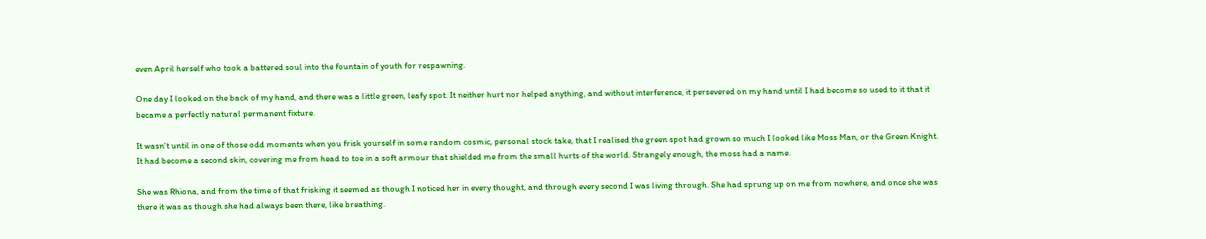even April herself who took a battered soul into the fountain of youth for respawning.

One day I looked on the back of my hand, and there was a little green, leafy spot. It neither hurt nor helped anything, and without interference, it persevered on my hand until I had become so used to it that it became a perfectly natural permanent fixture.

It wasn't until in one of those odd moments when you frisk yourself in some random cosmic, personal stock take, that I realised the green spot had grown so much I looked like Moss Man, or the Green Knight. It had become a second skin, covering me from head to toe in a soft armour that shielded me from the small hurts of the world. Strangely enough, the moss had a name.

She was Rhiona, and from the time of that frisking it seemed as though I noticed her in every thought, and through every second I was living through. She had sprung up on me from nowhere, and once she was there it was as though she had always been there, like breathing.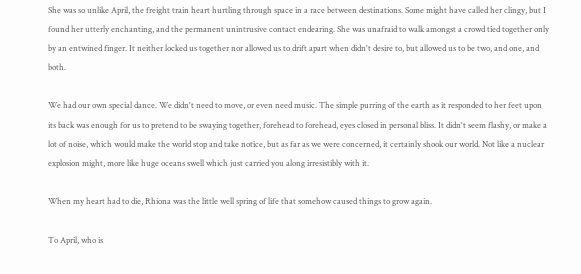She was so unlike April, the freight train heart hurtling through space in a race between destinations. Some might have called her clingy, but I found her utterly enchanting, and the permanent unintrusive contact endearing. She was unafraid to walk amongst a crowd tied together only by an entwined finger. It neither locked us together nor allowed us to drift apart when didn't desire to, but allowed us to be two, and one, and both.

We had our own special dance. We didn't need to move, or even need music. The simple purring of the earth as it responded to her feet upon its back was enough for us to pretend to be swaying together, forehead to forehead, eyes closed in personal bliss. It didn't seem flashy, or make a lot of noise, which would make the world stop and take notice, but as far as we were concerned, it certainly shook our world. Not like a nuclear explosion might, more like huge oceans swell which just carried you along irresistibly with it.

When my heart had to die, Rhiona was the little well spring of life that somehow caused things to grow again.

To April, who is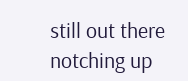still out there notching up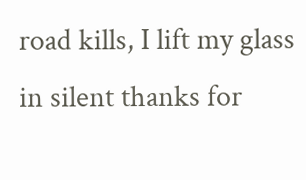road kills, I lift my glass in silent thanks for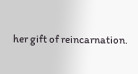her gift of reincarnation.